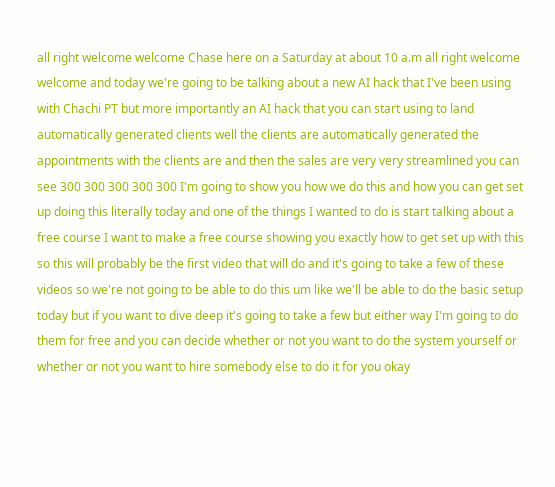all right welcome welcome Chase here on a Saturday at about 10 a.m all right welcome welcome and today we're going to be talking about a new AI hack that I've been using with Chachi PT but more importantly an AI hack that you can start using to land automatically generated clients well the clients are automatically generated the appointments with the clients are and then the sales are very very streamlined you can see 300 300 300 300 300 I'm going to show you how we do this and how you can get set up doing this literally today and one of the things I wanted to do is start talking about a free course I want to make a free course showing you exactly how to get set up with this so this will probably be the first video that will do and it's going to take a few of these videos so we're not going to be able to do this um like we'll be able to do the basic setup today but if you want to dive deep it's going to take a few but either way I'm going to do them for free and you can decide whether or not you want to do the system yourself or whether or not you want to hire somebody else to do it for you okay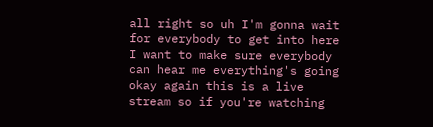all right so uh I'm gonna wait for everybody to get into here I want to make sure everybody can hear me everything's going okay again this is a live stream so if you're watching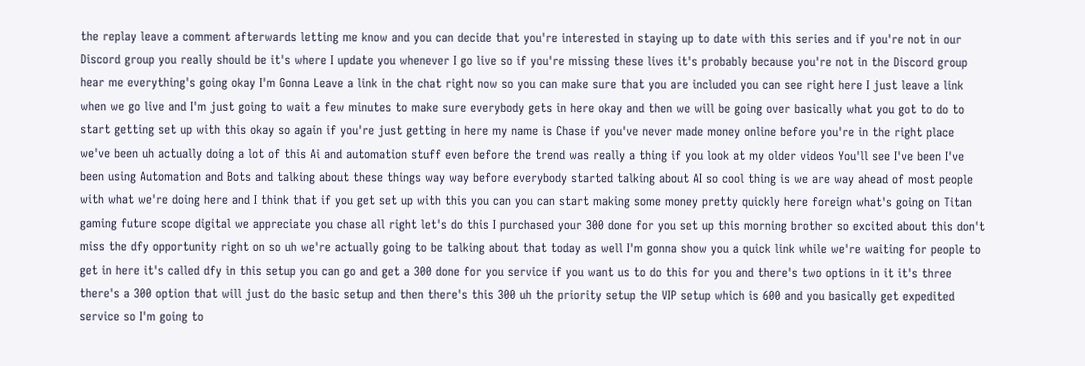the replay leave a comment afterwards letting me know and you can decide that you're interested in staying up to date with this series and if you're not in our Discord group you really should be it's where I update you whenever I go live so if you're missing these lives it's probably because you're not in the Discord group hear me everything's going okay I'm Gonna Leave a link in the chat right now so you can make sure that you are included you can see right here I just leave a link when we go live and I'm just going to wait a few minutes to make sure everybody gets in here okay and then we will be going over basically what you got to do to start getting set up with this okay so again if you're just getting in here my name is Chase if you've never made money online before you're in the right place we've been uh actually doing a lot of this Ai and automation stuff even before the trend was really a thing if you look at my older videos You'll see I've been I've been using Automation and Bots and talking about these things way way before everybody started talking about AI so cool thing is we are way ahead of most people with what we're doing here and I think that if you get set up with this you can you can start making some money pretty quickly here foreign what's going on Titan gaming future scope digital we appreciate you chase all right let's do this I purchased your 300 done for you set up this morning brother so excited about this don't miss the dfy opportunity right on so uh we're actually going to be talking about that today as well I'm gonna show you a quick link while we're waiting for people to get in here it's called dfy in this setup you can go and get a 300 done for you service if you want us to do this for you and there's two options in it it's three there's a 300 option that will just do the basic setup and then there's this 300 uh the priority setup the VIP setup which is 600 and you basically get expedited service so I'm going to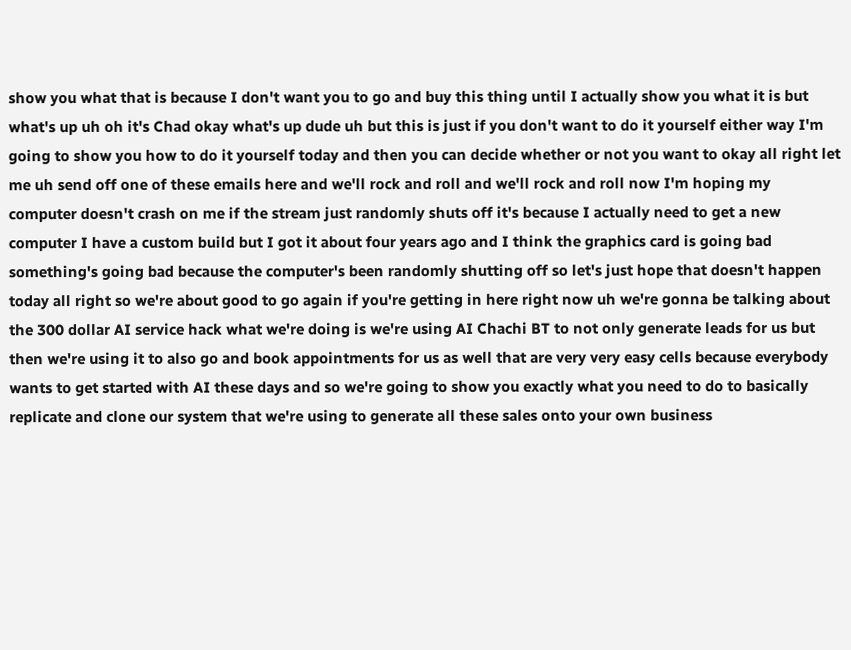show you what that is because I don't want you to go and buy this thing until I actually show you what it is but what's up uh oh it's Chad okay what's up dude uh but this is just if you don't want to do it yourself either way I'm going to show you how to do it yourself today and then you can decide whether or not you want to okay all right let me uh send off one of these emails here and we'll rock and roll and we'll rock and roll now I'm hoping my computer doesn't crash on me if the stream just randomly shuts off it's because I actually need to get a new computer I have a custom build but I got it about four years ago and I think the graphics card is going bad something's going bad because the computer's been randomly shutting off so let's just hope that doesn't happen today all right so we're about good to go again if you're getting in here right now uh we're gonna be talking about the 300 dollar AI service hack what we're doing is we're using AI Chachi BT to not only generate leads for us but then we're using it to also go and book appointments for us as well that are very very easy cells because everybody wants to get started with AI these days and so we're going to show you exactly what you need to do to basically replicate and clone our system that we're using to generate all these sales onto your own business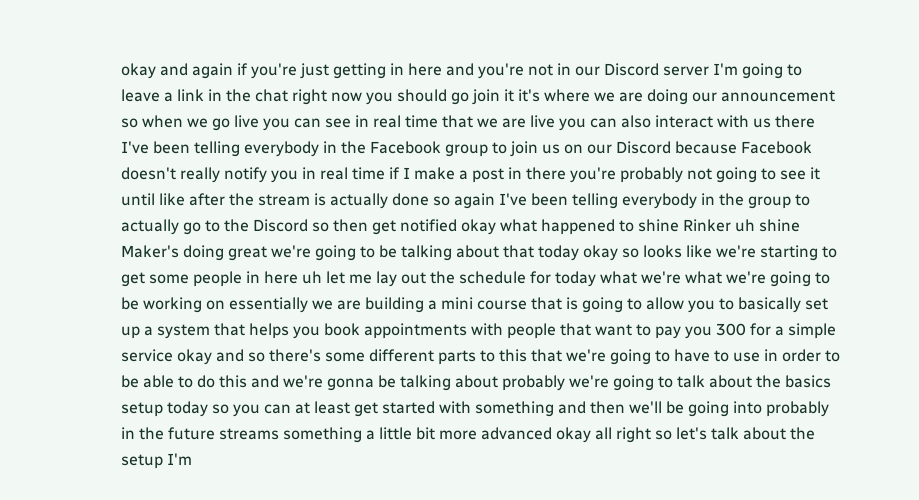okay and again if you're just getting in here and you're not in our Discord server I'm going to leave a link in the chat right now you should go join it it's where we are doing our announcement so when we go live you can see in real time that we are live you can also interact with us there I've been telling everybody in the Facebook group to join us on our Discord because Facebook doesn't really notify you in real time if I make a post in there you're probably not going to see it until like after the stream is actually done so again I've been telling everybody in the group to actually go to the Discord so then get notified okay what happened to shine Rinker uh shine Maker's doing great we're going to be talking about that today okay so looks like we're starting to get some people in here uh let me lay out the schedule for today what we're what we're going to be working on essentially we are building a mini course that is going to allow you to basically set up a system that helps you book appointments with people that want to pay you 300 for a simple service okay and so there's some different parts to this that we're going to have to use in order to be able to do this and we're gonna be talking about probably we're going to talk about the basics setup today so you can at least get started with something and then we'll be going into probably in the future streams something a little bit more advanced okay all right so let's talk about the setup I'm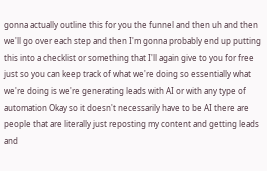gonna actually outline this for you the funnel and then uh and then we'll go over each step and then I'm gonna probably end up putting this into a checklist or something that I'll again give to you for free just so you can keep track of what we're doing so essentially what we're doing is we're generating leads with AI or with any type of automation Okay so it doesn't necessarily have to be AI there are people that are literally just reposting my content and getting leads and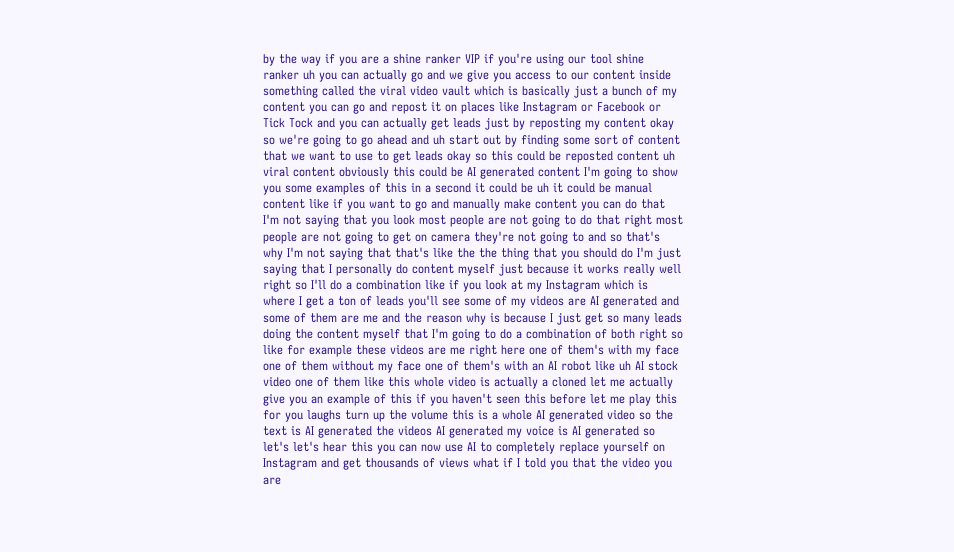by the way if you are a shine ranker VIP if you're using our tool shine ranker uh you can actually go and we give you access to our content inside something called the viral video vault which is basically just a bunch of my content you can go and repost it on places like Instagram or Facebook or Tick Tock and you can actually get leads just by reposting my content okay so we're going to go ahead and uh start out by finding some sort of content that we want to use to get leads okay so this could be reposted content uh viral content obviously this could be AI generated content I'm going to show you some examples of this in a second it could be uh it could be manual content like if you want to go and manually make content you can do that I'm not saying that you look most people are not going to do that right most people are not going to get on camera they're not going to and so that's why I'm not saying that that's like the the thing that you should do I'm just saying that I personally do content myself just because it works really well right so I'll do a combination like if you look at my Instagram which is where I get a ton of leads you'll see some of my videos are AI generated and some of them are me and the reason why is because I just get so many leads doing the content myself that I'm going to do a combination of both right so like for example these videos are me right here one of them's with my face one of them without my face one of them's with an AI robot like uh AI stock video one of them like this whole video is actually a cloned let me actually give you an example of this if you haven't seen this before let me play this for you laughs turn up the volume this is a whole AI generated video so the text is AI generated the videos AI generated my voice is AI generated so let's let's hear this you can now use AI to completely replace yourself on Instagram and get thousands of views what if I told you that the video you are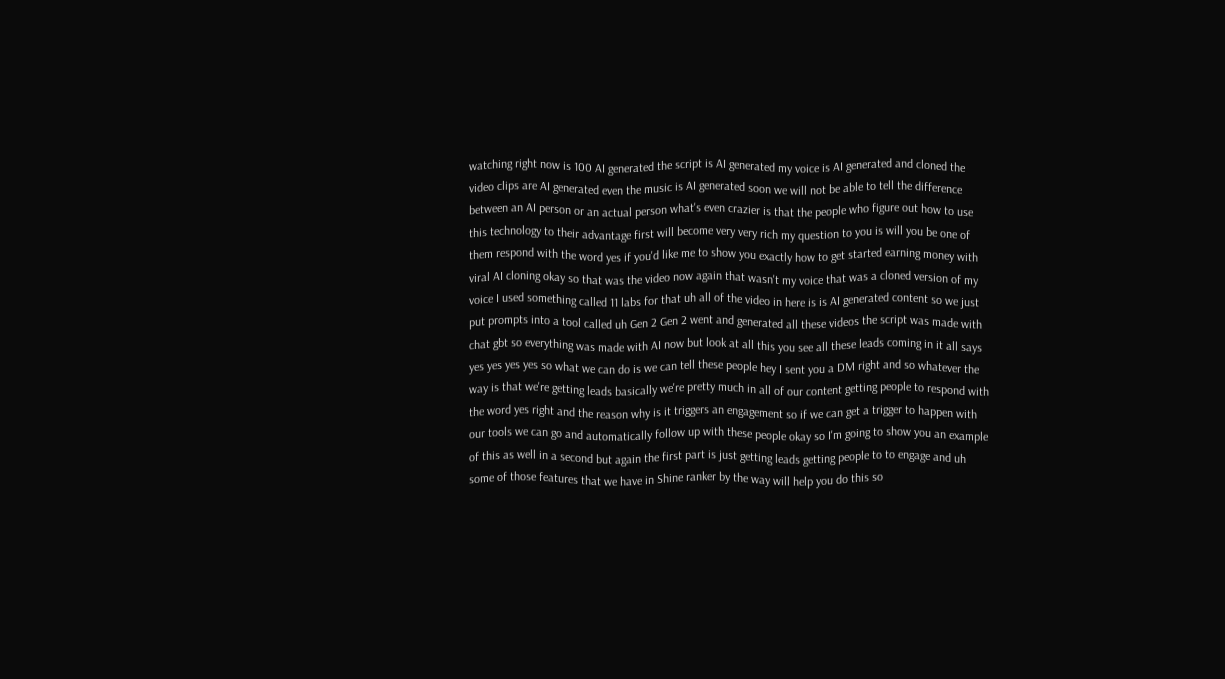watching right now is 100 AI generated the script is AI generated my voice is AI generated and cloned the video clips are AI generated even the music is AI generated soon we will not be able to tell the difference between an AI person or an actual person what's even crazier is that the people who figure out how to use this technology to their advantage first will become very very rich my question to you is will you be one of them respond with the word yes if you'd like me to show you exactly how to get started earning money with viral AI cloning okay so that was the video now again that wasn't my voice that was a cloned version of my voice I used something called 11 labs for that uh all of the video in here is is AI generated content so we just put prompts into a tool called uh Gen 2 Gen 2 went and generated all these videos the script was made with chat gbt so everything was made with AI now but look at all this you see all these leads coming in it all says yes yes yes yes so what we can do is we can tell these people hey I sent you a DM right and so whatever the way is that we're getting leads basically we're pretty much in all of our content getting people to respond with the word yes right and the reason why is it triggers an engagement so if we can get a trigger to happen with our tools we can go and automatically follow up with these people okay so I'm going to show you an example of this as well in a second but again the first part is just getting leads getting people to to engage and uh some of those features that we have in Shine ranker by the way will help you do this so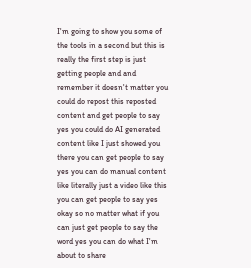I'm going to show you some of the tools in a second but this is really the first step is just getting people and and remember it doesn't matter you could do repost this reposted content and get people to say yes you could do AI generated content like I just showed you there you can get people to say yes you can do manual content like literally just a video like this you can get people to say yes okay so no matter what if you can just get people to say the word yes you can do what I'm about to share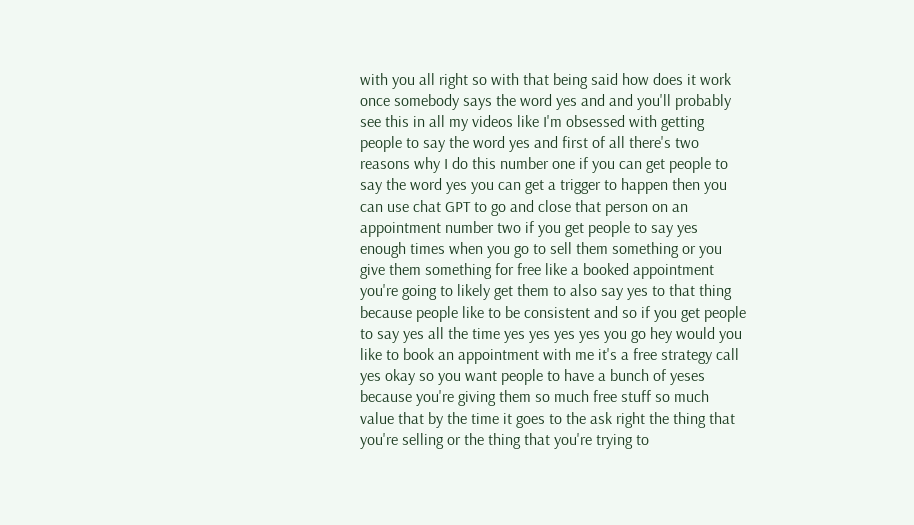with you all right so with that being said how does it work once somebody says the word yes and and you'll probably see this in all my videos like I'm obsessed with getting people to say the word yes and first of all there's two reasons why I do this number one if you can get people to say the word yes you can get a trigger to happen then you can use chat GPT to go and close that person on an appointment number two if you get people to say yes enough times when you go to sell them something or you give them something for free like a booked appointment you're going to likely get them to also say yes to that thing because people like to be consistent and so if you get people to say yes all the time yes yes yes yes you go hey would you like to book an appointment with me it's a free strategy call yes okay so you want people to have a bunch of yeses because you're giving them so much free stuff so much value that by the time it goes to the ask right the thing that you're selling or the thing that you're trying to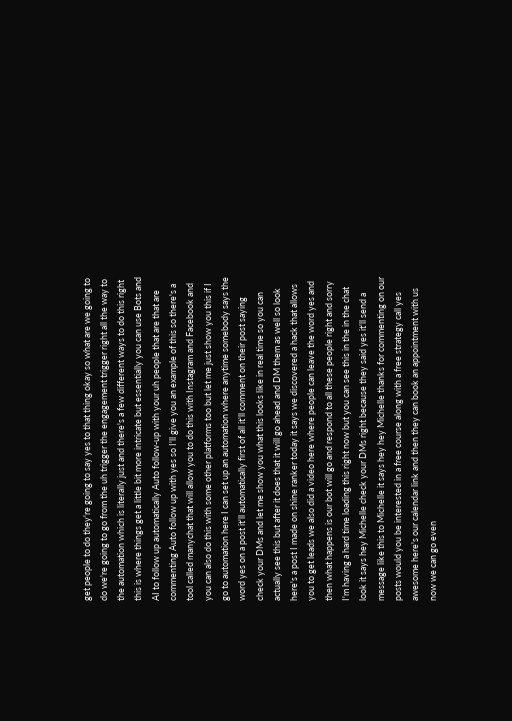get people to do they're going to say yes to that thing okay so what are we going to do we're going to go from the uh trigger the engagement trigger right all the way to the automation which is literally just and there's a few different ways to do this right this is where things get a little bit more intricate but essentially you can use Bots and AI to follow up automatically Auto follow-up with your uh people that are that are commenting Auto follow up with yes so I'll give you an example of this so there's a tool called manychat that will allow you to do this with Instagram and Facebook and you can also do this with some other platforms too but let me just show you this if I go to automation here I can set up an automation where anytime somebody says the word yes on a post it'll automatically first of all it'll comment on their post saying check your DMs and let me show you what this looks like in real time so you can actually see this but after it does that it will go ahead and DM them as well so look here's a post I made on shine ranker today it says we discovered a hack that allows you to get leads we also did a video here where people can leave the word yes and then what happens is our bot will go and respond to all these people right and sorry I'm having a hard time loading this right now but you can see this in the in the chat look it says hey Michelle check your DMs right because they said yes it'll send a message like this to Michelle it says hey hey Michelle thanks for commenting on our posts would you be interested in a free course along with a free strategy call yes awesome here's our calendar link and then they can book an appointment with us now we can go even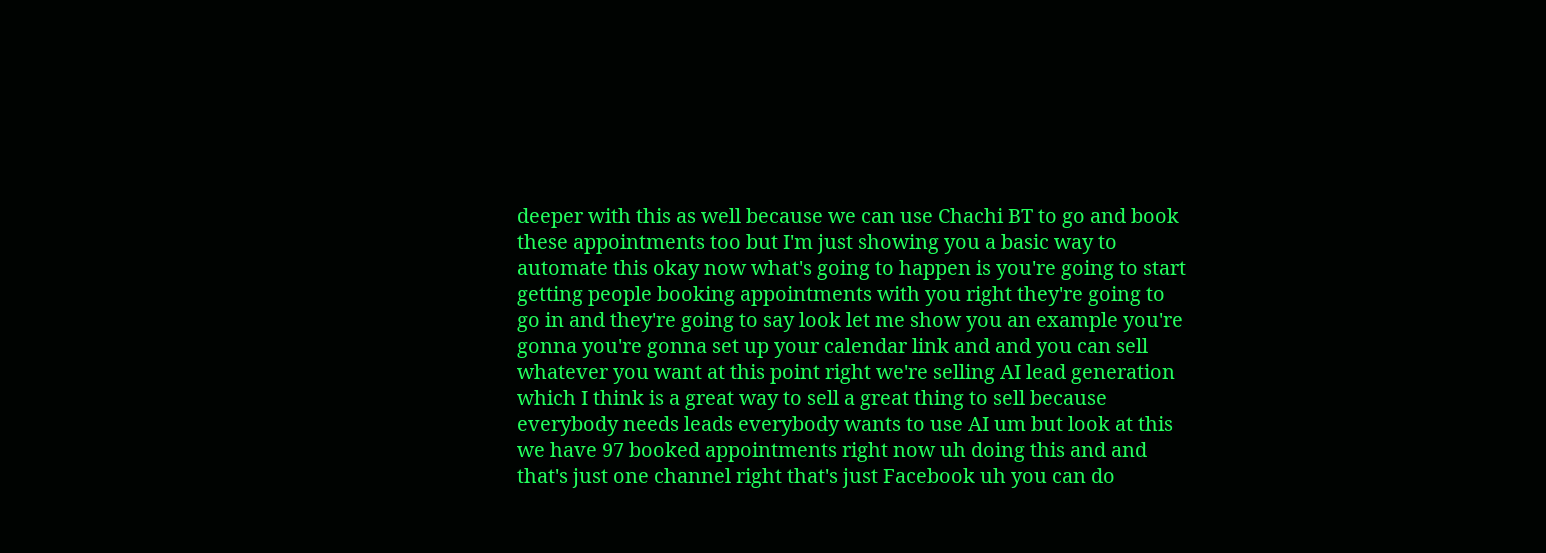deeper with this as well because we can use Chachi BT to go and book these appointments too but I'm just showing you a basic way to automate this okay now what's going to happen is you're going to start getting people booking appointments with you right they're going to go in and they're going to say look let me show you an example you're gonna you're gonna set up your calendar link and and you can sell whatever you want at this point right we're selling AI lead generation which I think is a great way to sell a great thing to sell because everybody needs leads everybody wants to use AI um but look at this we have 97 booked appointments right now uh doing this and and that's just one channel right that's just Facebook uh you can do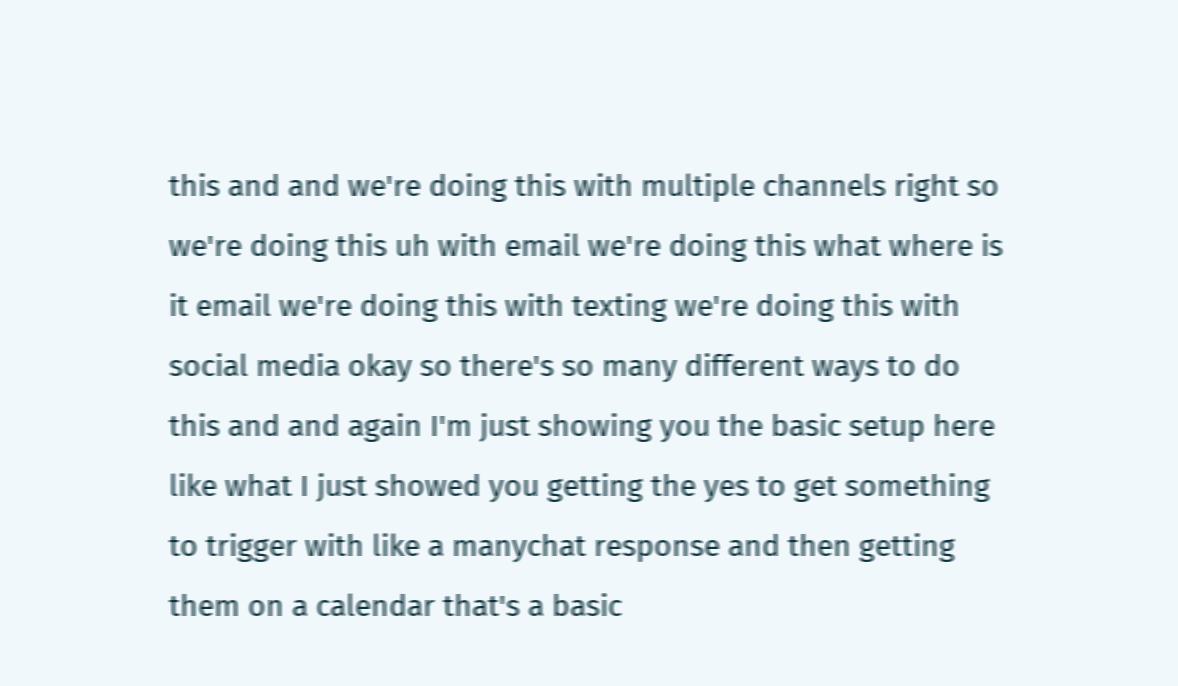this and and we're doing this with multiple channels right so we're doing this uh with email we're doing this what where is it email we're doing this with texting we're doing this with social media okay so there's so many different ways to do this and and again I'm just showing you the basic setup here like what I just showed you getting the yes to get something to trigger with like a manychat response and then getting them on a calendar that's a basic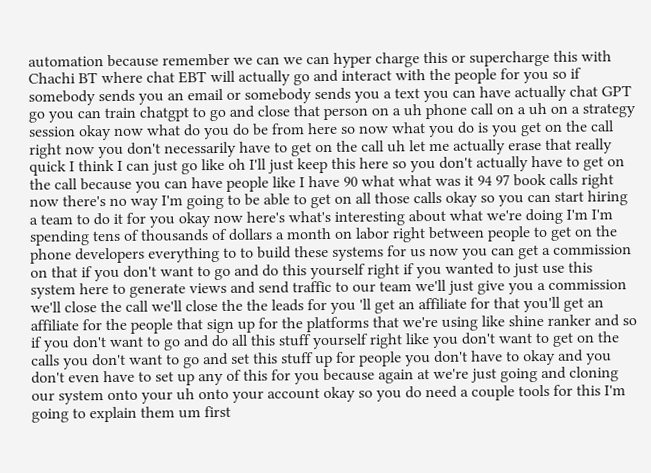automation because remember we can we can hyper charge this or supercharge this with Chachi BT where chat EBT will actually go and interact with the people for you so if somebody sends you an email or somebody sends you a text you can have actually chat GPT go you can train chatgpt to go and close that person on a uh phone call on a uh on a strategy session okay now what do you do be from here so now what you do is you get on the call right now you don't necessarily have to get on the call uh let me actually erase that really quick I think I can just go like oh I'll just keep this here so you don't actually have to get on the call because you can have people like I have 90 what what was it 94 97 book calls right now there's no way I'm going to be able to get on all those calls okay so you can start hiring a team to do it for you okay now here's what's interesting about what we're doing I'm I'm spending tens of thousands of dollars a month on labor right between people to get on the phone developers everything to to build these systems for us now you can get a commission on that if you don't want to go and do this yourself right if you wanted to just use this system here to generate views and send traffic to our team we'll just give you a commission we'll close the call we'll close the the leads for you 'll get an affiliate for that you'll get an affiliate for the people that sign up for the platforms that we're using like shine ranker and so if you don't want to go and do all this stuff yourself right like you don't want to get on the calls you don't want to go and set this stuff up for people you don't have to okay and you don't even have to set up any of this for you because again at we're just going and cloning our system onto your uh onto your account okay so you do need a couple tools for this I'm going to explain them um first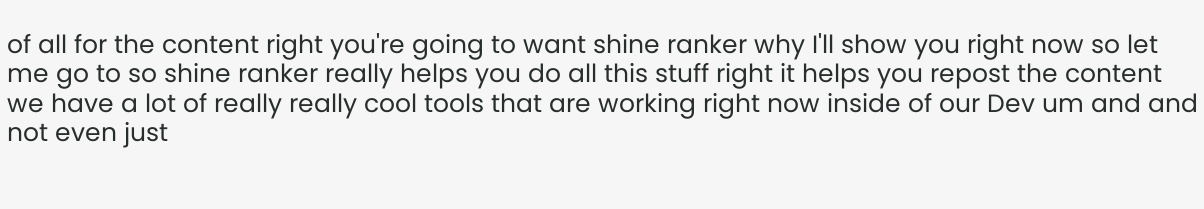of all for the content right you're going to want shine ranker why I'll show you right now so let me go to so shine ranker really helps you do all this stuff right it helps you repost the content we have a lot of really really cool tools that are working right now inside of our Dev um and and not even just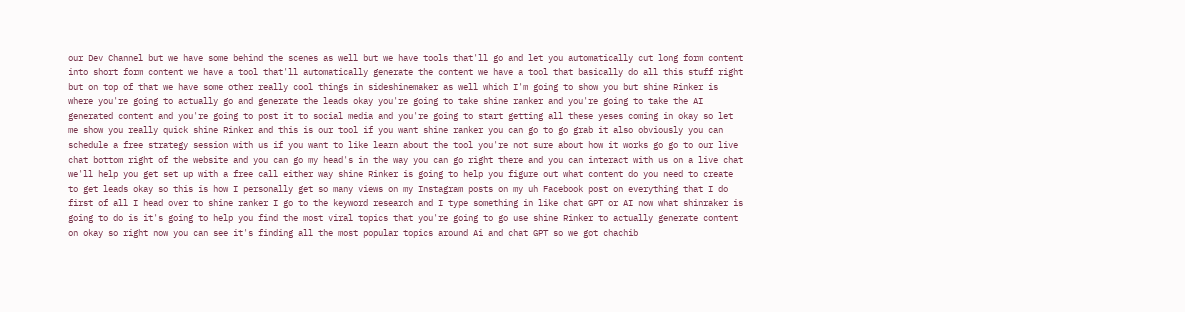our Dev Channel but we have some behind the scenes as well but we have tools that'll go and let you automatically cut long form content into short form content we have a tool that'll automatically generate the content we have a tool that basically do all this stuff right but on top of that we have some other really cool things in sideshinemaker as well which I'm going to show you but shine Rinker is where you're going to actually go and generate the leads okay you're going to take shine ranker and you're going to take the AI generated content and you're going to post it to social media and you're going to start getting all these yeses coming in okay so let me show you really quick shine Rinker and this is our tool if you want shine ranker you can go to go grab it also obviously you can schedule a free strategy session with us if you want to like learn about the tool you're not sure about how it works go go to our live chat bottom right of the website and you can go my head's in the way you can go right there and you can interact with us on a live chat we'll help you get set up with a free call either way shine Rinker is going to help you figure out what content do you need to create to get leads okay so this is how I personally get so many views on my Instagram posts on my uh Facebook post on everything that I do first of all I head over to shine ranker I go to the keyword research and I type something in like chat GPT or AI now what shinraker is going to do is it's going to help you find the most viral topics that you're going to go use shine Rinker to actually generate content on okay so right now you can see it's finding all the most popular topics around Ai and chat GPT so we got chachib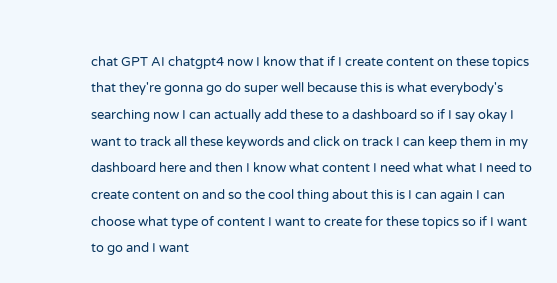chat GPT AI chatgpt4 now I know that if I create content on these topics that they're gonna go do super well because this is what everybody's searching now I can actually add these to a dashboard so if I say okay I want to track all these keywords and click on track I can keep them in my dashboard here and then I know what content I need what what I need to create content on and so the cool thing about this is I can again I can choose what type of content I want to create for these topics so if I want to go and I want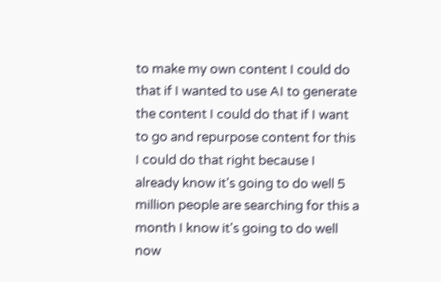to make my own content I could do that if I wanted to use AI to generate the content I could do that if I want to go and repurpose content for this I could do that right because I already know it's going to do well 5 million people are searching for this a month I know it's going to do well now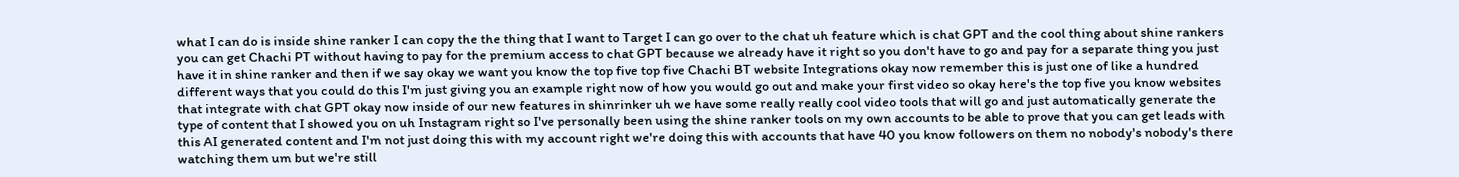what I can do is inside shine ranker I can copy the the thing that I want to Target I can go over to the chat uh feature which is chat GPT and the cool thing about shine rankers you can get Chachi PT without having to pay for the premium access to chat GPT because we already have it right so you don't have to go and pay for a separate thing you just have it in shine ranker and then if we say okay we want you know the top five top five Chachi BT website Integrations okay now remember this is just one of like a hundred different ways that you could do this I'm just giving you an example right now of how you would go out and make your first video so okay here's the top five you know websites that integrate with chat GPT okay now inside of our new features in shinrinker uh we have some really really cool video tools that will go and just automatically generate the type of content that I showed you on uh Instagram right so I've personally been using the shine ranker tools on my own accounts to be able to prove that you can get leads with this AI generated content and I'm not just doing this with my account right we're doing this with accounts that have 40 you know followers on them no nobody's nobody's there watching them um but we're still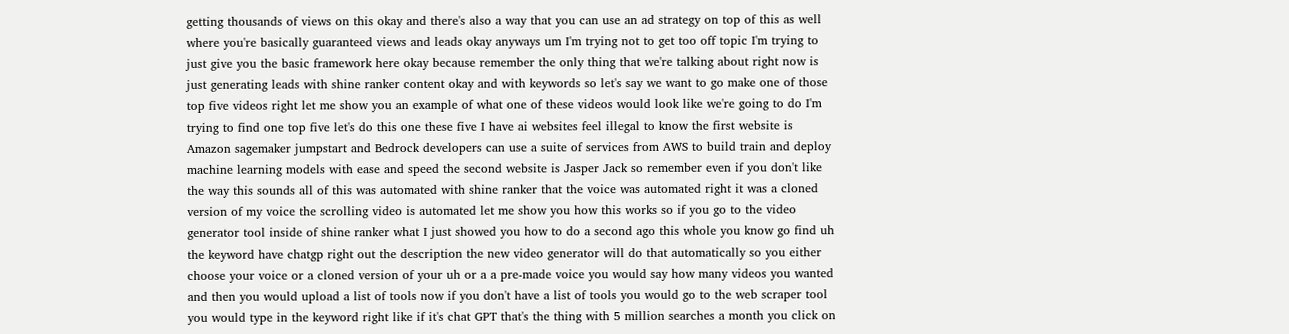getting thousands of views on this okay and there's also a way that you can use an ad strategy on top of this as well where you're basically guaranteed views and leads okay anyways um I'm trying not to get too off topic I'm trying to just give you the basic framework here okay because remember the only thing that we're talking about right now is just generating leads with shine ranker content okay and with keywords so let's say we want to go make one of those top five videos right let me show you an example of what one of these videos would look like we're going to do I'm trying to find one top five let's do this one these five I have ai websites feel illegal to know the first website is Amazon sagemaker jumpstart and Bedrock developers can use a suite of services from AWS to build train and deploy machine learning models with ease and speed the second website is Jasper Jack so remember even if you don't like the way this sounds all of this was automated with shine ranker that the voice was automated right it was a cloned version of my voice the scrolling video is automated let me show you how this works so if you go to the video generator tool inside of shine ranker what I just showed you how to do a second ago this whole you know go find uh the keyword have chatgp right out the description the new video generator will do that automatically so you either choose your voice or a cloned version of your uh or a a pre-made voice you would say how many videos you wanted and then you would upload a list of tools now if you don't have a list of tools you would go to the web scraper tool you would type in the keyword right like if it's chat GPT that's the thing with 5 million searches a month you click on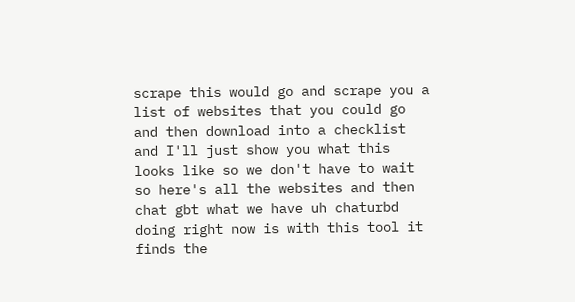scrape this would go and scrape you a list of websites that you could go and then download into a checklist and I'll just show you what this looks like so we don't have to wait so here's all the websites and then chat gbt what we have uh chaturbd doing right now is with this tool it finds the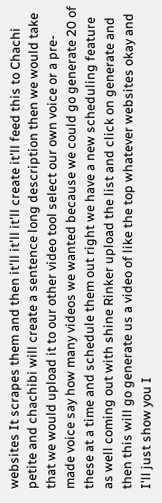websites It scrapes them and then it'll it'll it'll create it'll feed this to Chachi petite and chachibi will create a sentence long description then we would take that we would upload it to our other video tool select our own voice or a pre-made voice say how many videos we wanted because we could go generate 20 of these at a time and schedule them out right we have a new scheduling feature as well coming out with shine Rinker upload the list and click on generate and then this will go generate us a video of like the top whatever websites okay and I'll just show you I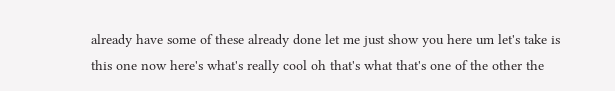already have some of these already done let me just show you here um let's take is this one now here's what's really cool oh that's what that's one of the other the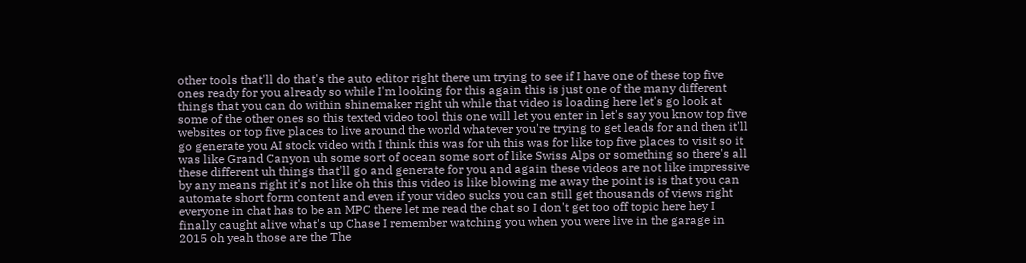other tools that'll do that's the auto editor right there um trying to see if I have one of these top five ones ready for you already so while I'm looking for this again this is just one of the many different things that you can do within shinemaker right uh while that video is loading here let's go look at some of the other ones so this texted video tool this one will let you enter in let's say you know top five websites or top five places to live around the world whatever you're trying to get leads for and then it'll go generate you AI stock video with I think this was for uh this was for like top five places to visit so it was like Grand Canyon uh some sort of ocean some sort of like Swiss Alps or something so there's all these different uh things that'll go and generate for you and again these videos are not like impressive by any means right it's not like oh this this video is like blowing me away the point is is that you can automate short form content and even if your video sucks you can still get thousands of views right everyone in chat has to be an MPC there let me read the chat so I don't get too off topic here hey I finally caught alive what's up Chase I remember watching you when you were live in the garage in 2015 oh yeah those are the The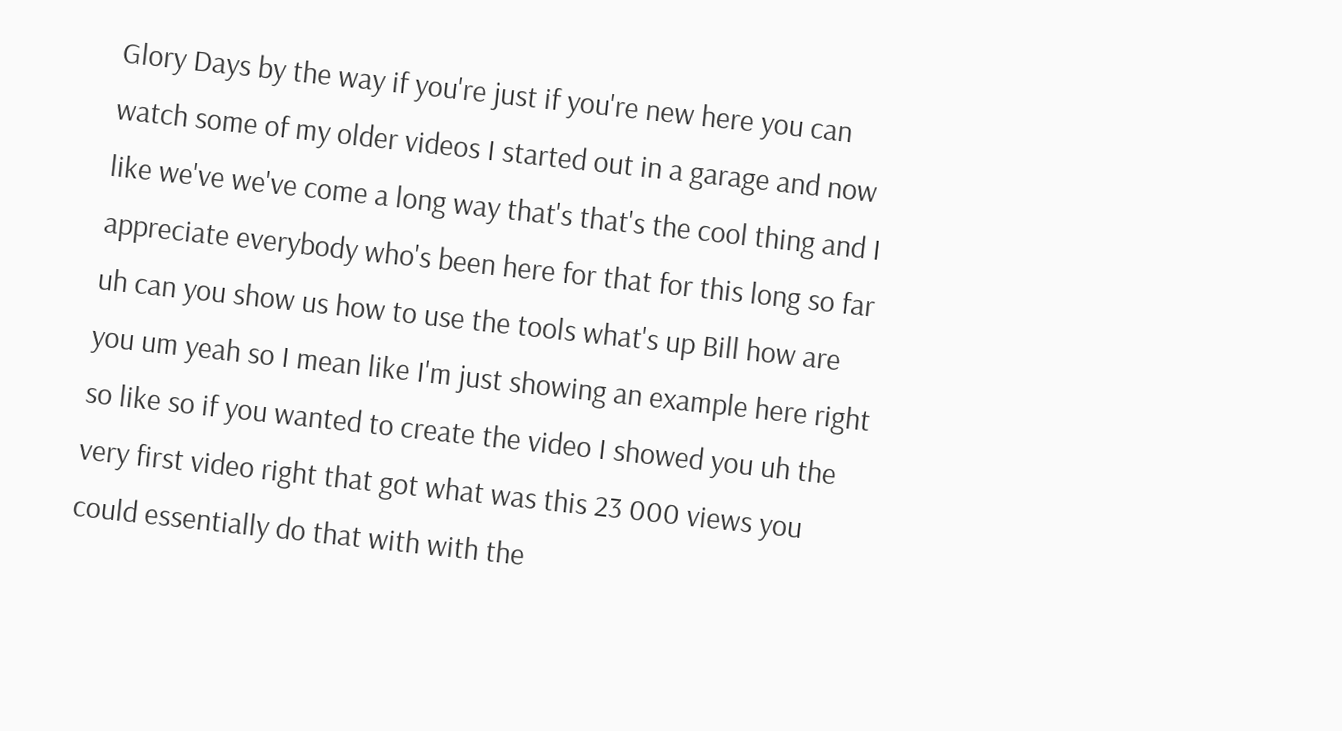Glory Days by the way if you're just if you're new here you can watch some of my older videos I started out in a garage and now like we've we've come a long way that's that's the cool thing and I appreciate everybody who's been here for that for this long so far uh can you show us how to use the tools what's up Bill how are you um yeah so I mean like I'm just showing an example here right so like so if you wanted to create the video I showed you uh the very first video right that got what was this 23 000 views you could essentially do that with with the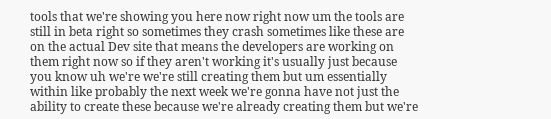tools that we're showing you here now right now um the tools are still in beta right so sometimes they crash sometimes like these are on the actual Dev site that means the developers are working on them right now so if they aren't working it's usually just because you know uh we're we're still creating them but um essentially within like probably the next week we're gonna have not just the ability to create these because we're already creating them but we're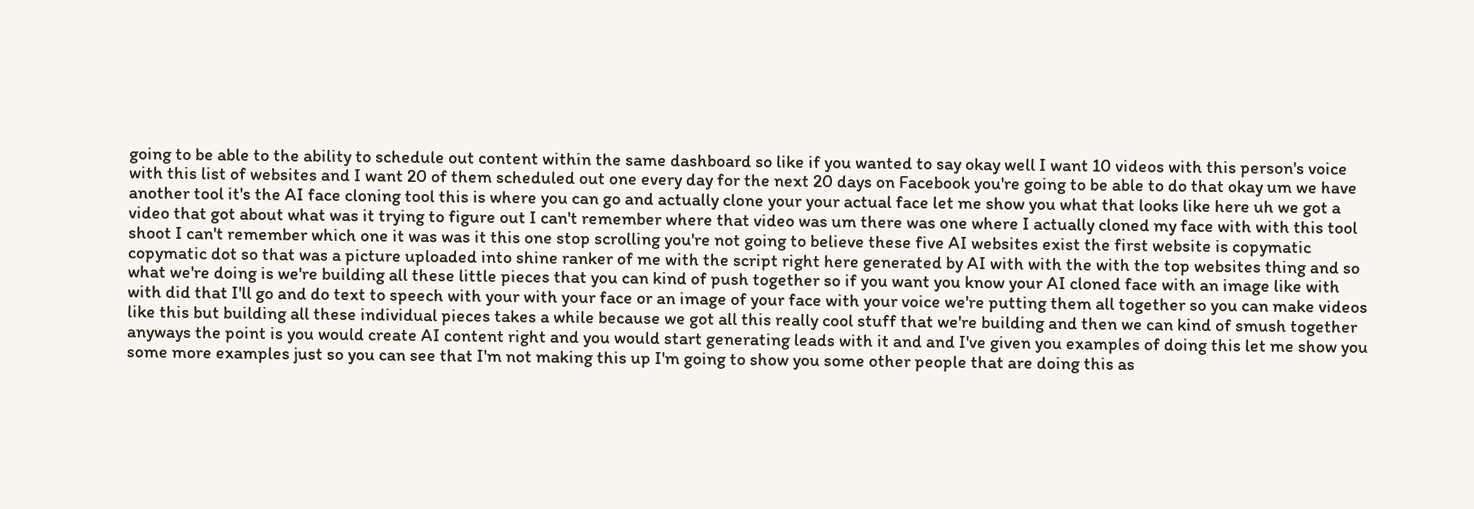going to be able to the ability to schedule out content within the same dashboard so like if you wanted to say okay well I want 10 videos with this person's voice with this list of websites and I want 20 of them scheduled out one every day for the next 20 days on Facebook you're going to be able to do that okay um we have another tool it's the AI face cloning tool this is where you can go and actually clone your your actual face let me show you what that looks like here uh we got a video that got about what was it trying to figure out I can't remember where that video was um there was one where I actually cloned my face with with this tool shoot I can't remember which one it was was it this one stop scrolling you're not going to believe these five AI websites exist the first website is copymatic copymatic dot so that was a picture uploaded into shine ranker of me with the script right here generated by AI with with the with the top websites thing and so what we're doing is we're building all these little pieces that you can kind of push together so if you want you know your AI cloned face with an image like with with did that I'll go and do text to speech with your with your face or an image of your face with your voice we're putting them all together so you can make videos like this but building all these individual pieces takes a while because we got all this really cool stuff that we're building and then we can kind of smush together anyways the point is you would create AI content right and you would start generating leads with it and and I've given you examples of doing this let me show you some more examples just so you can see that I'm not making this up I'm going to show you some other people that are doing this as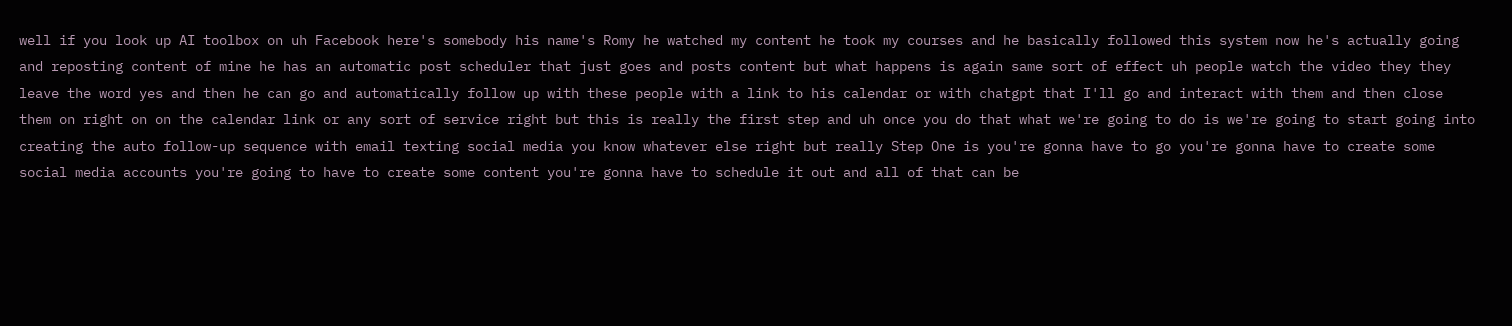well if you look up AI toolbox on uh Facebook here's somebody his name's Romy he watched my content he took my courses and he basically followed this system now he's actually going and reposting content of mine he has an automatic post scheduler that just goes and posts content but what happens is again same sort of effect uh people watch the video they they leave the word yes and then he can go and automatically follow up with these people with a link to his calendar or with chatgpt that I'll go and interact with them and then close them on right on on the calendar link or any sort of service right but this is really the first step and uh once you do that what we're going to do is we're going to start going into creating the auto follow-up sequence with email texting social media you know whatever else right but really Step One is you're gonna have to go you're gonna have to create some social media accounts you're going to have to create some content you're gonna have to schedule it out and all of that can be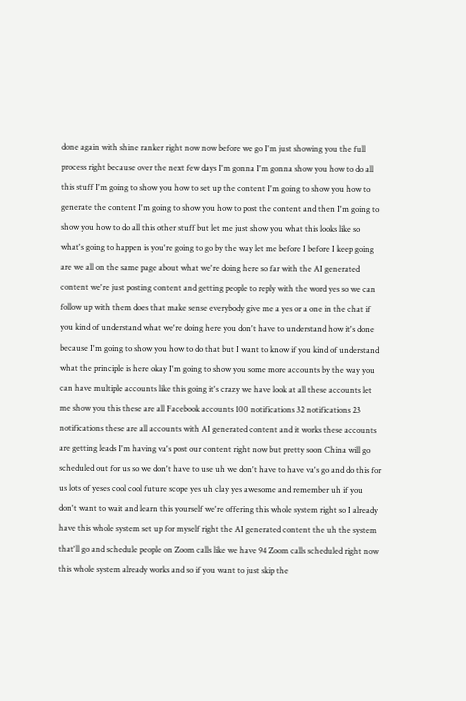done again with shine ranker right now now before we go I'm just showing you the full process right because over the next few days I'm gonna I'm gonna show you how to do all this stuff I'm going to show you how to set up the content I'm going to show you how to generate the content I'm going to show you how to post the content and then I'm going to show you how to do all this other stuff but let me just show you what this looks like so what's going to happen is you're going to go by the way let me before I before I keep going are we all on the same page about what we're doing here so far with the AI generated content we're just posting content and getting people to reply with the word yes so we can follow up with them does that make sense everybody give me a yes or a one in the chat if you kind of understand what we're doing here you don't have to understand how it's done because I'm going to show you how to do that but I want to know if you kind of understand what the principle is here okay I'm going to show you some more accounts by the way you can have multiple accounts like this going it's crazy we have look at all these accounts let me show you this these are all Facebook accounts 100 notifications 32 notifications 23 notifications these are all accounts with AI generated content and it works these accounts are getting leads I'm having va's post our content right now but pretty soon China will go scheduled out for us so we don't have to use uh we don't have to have va's go and do this for us lots of yeses cool cool future scope yes uh clay yes awesome and remember uh if you don't want to wait and learn this yourself we're offering this whole system right so I already have this whole system set up for myself right the AI generated content the uh the system that'll go and schedule people on Zoom calls like we have 94 Zoom calls scheduled right now this whole system already works and so if you want to just skip the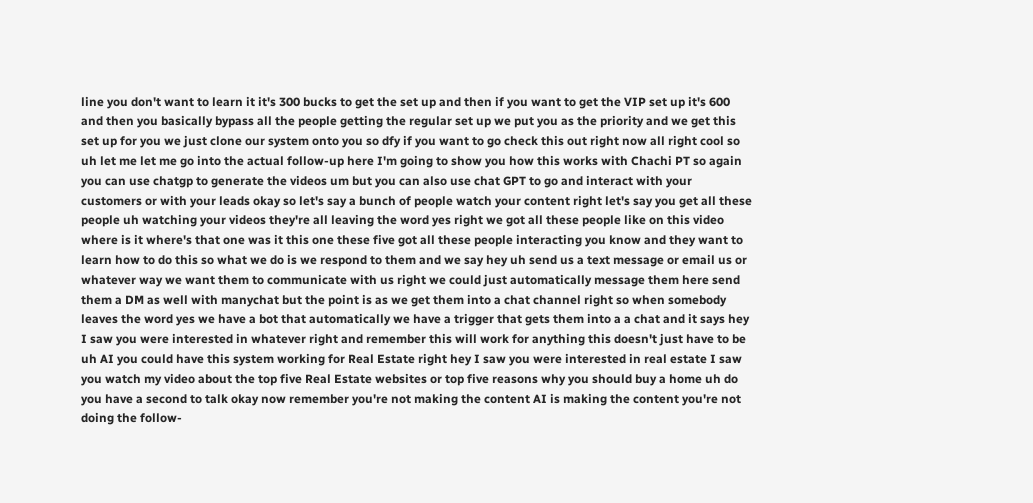line you don't want to learn it it's 300 bucks to get the set up and then if you want to get the VIP set up it's 600 and then you basically bypass all the people getting the regular set up we put you as the priority and we get this set up for you we just clone our system onto you so dfy if you want to go check this out right now all right cool so uh let me let me go into the actual follow-up here I'm going to show you how this works with Chachi PT so again you can use chatgp to generate the videos um but you can also use chat GPT to go and interact with your customers or with your leads okay so let's say a bunch of people watch your content right let's say you get all these people uh watching your videos they're all leaving the word yes right we got all these people like on this video where is it where's that one was it this one these five got all these people interacting you know and they want to learn how to do this so what we do is we respond to them and we say hey uh send us a text message or email us or whatever way we want them to communicate with us right we could just automatically message them here send them a DM as well with manychat but the point is as we get them into a chat channel right so when somebody leaves the word yes we have a bot that automatically we have a trigger that gets them into a a chat and it says hey I saw you were interested in whatever right and remember this will work for anything this doesn't just have to be uh AI you could have this system working for Real Estate right hey I saw you were interested in real estate I saw you watch my video about the top five Real Estate websites or top five reasons why you should buy a home uh do you have a second to talk okay now remember you're not making the content AI is making the content you're not doing the follow-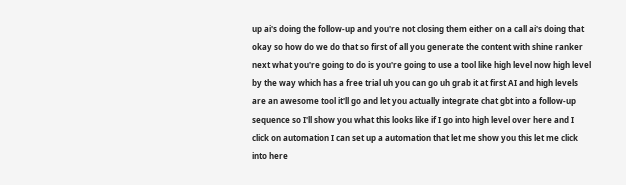up ai's doing the follow-up and you're not closing them either on a call ai's doing that okay so how do we do that so first of all you generate the content with shine ranker next what you're going to do is you're going to use a tool like high level now high level by the way which has a free trial uh you can go uh grab it at first AI and high levels are an awesome tool it'll go and let you actually integrate chat gbt into a follow-up sequence so I'll show you what this looks like if I go into high level over here and I click on automation I can set up a automation that let me show you this let me click into here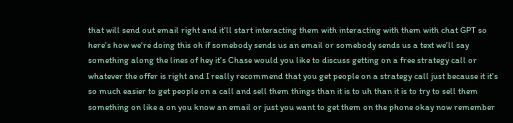that will send out email right and it'll start interacting them with interacting with them with chat GPT so here's how we're doing this oh if somebody sends us an email or somebody sends us a text we'll say something along the lines of hey it's Chase would you like to discuss getting on a free strategy call or whatever the offer is right and I really recommend that you get people on a strategy call just because it it's so much easier to get people on a call and sell them things than it is to uh than it is to try to sell them something on like a on you know an email or just you want to get them on the phone okay now remember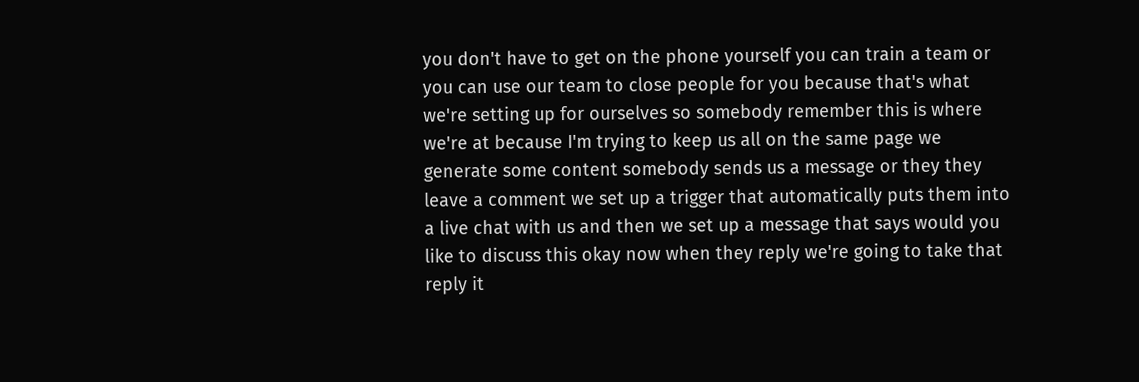you don't have to get on the phone yourself you can train a team or you can use our team to close people for you because that's what we're setting up for ourselves so somebody remember this is where we're at because I'm trying to keep us all on the same page we generate some content somebody sends us a message or they they leave a comment we set up a trigger that automatically puts them into a live chat with us and then we set up a message that says would you like to discuss this okay now when they reply we're going to take that reply it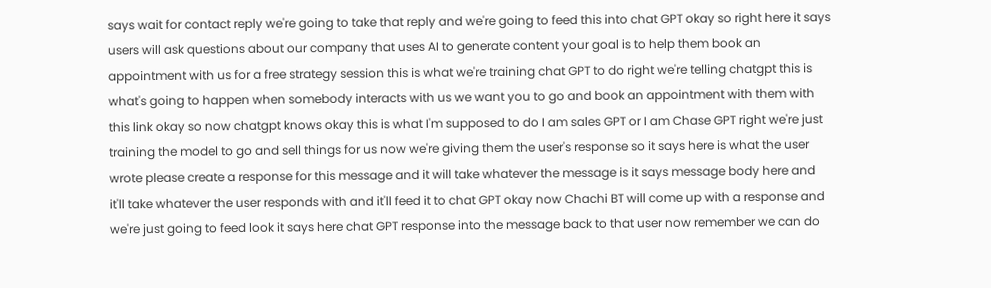says wait for contact reply we're going to take that reply and we're going to feed this into chat GPT okay so right here it says users will ask questions about our company that uses AI to generate content your goal is to help them book an appointment with us for a free strategy session this is what we're training chat GPT to do right we're telling chatgpt this is what's going to happen when somebody interacts with us we want you to go and book an appointment with them with this link okay so now chatgpt knows okay this is what I'm supposed to do I am sales GPT or I am Chase GPT right we're just training the model to go and sell things for us now we're giving them the user's response so it says here is what the user wrote please create a response for this message and it will take whatever the message is it says message body here and it'll take whatever the user responds with and it'll feed it to chat GPT okay now Chachi BT will come up with a response and we're just going to feed look it says here chat GPT response into the message back to that user now remember we can do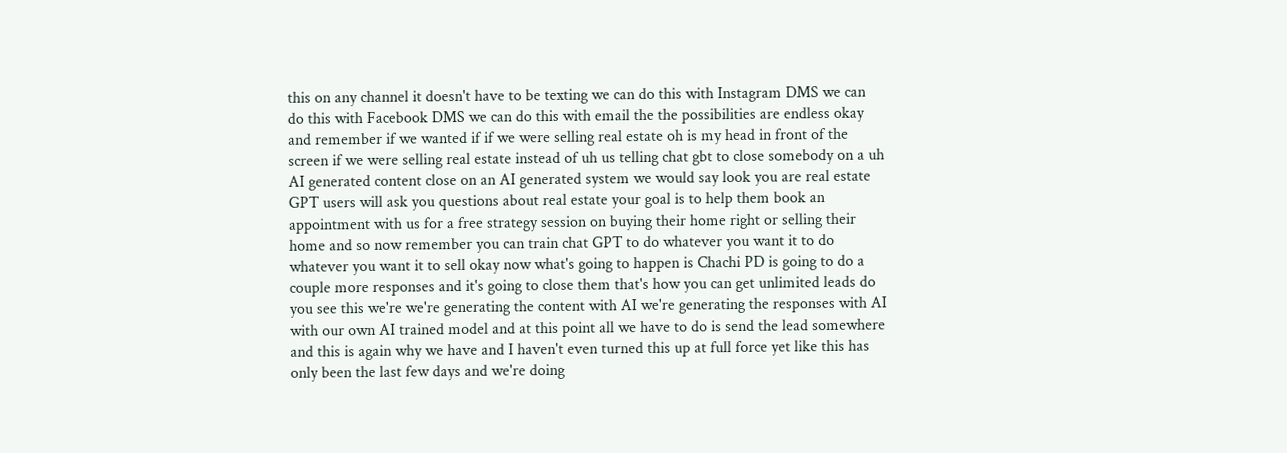this on any channel it doesn't have to be texting we can do this with Instagram DMS we can do this with Facebook DMS we can do this with email the the possibilities are endless okay and remember if we wanted if if we were selling real estate oh is my head in front of the screen if we were selling real estate instead of uh us telling chat gbt to close somebody on a uh AI generated content close on an AI generated system we would say look you are real estate GPT users will ask you questions about real estate your goal is to help them book an appointment with us for a free strategy session on buying their home right or selling their home and so now remember you can train chat GPT to do whatever you want it to do whatever you want it to sell okay now what's going to happen is Chachi PD is going to do a couple more responses and it's going to close them that's how you can get unlimited leads do you see this we're we're generating the content with AI we're generating the responses with AI with our own AI trained model and at this point all we have to do is send the lead somewhere and this is again why we have and I haven't even turned this up at full force yet like this has only been the last few days and we're doing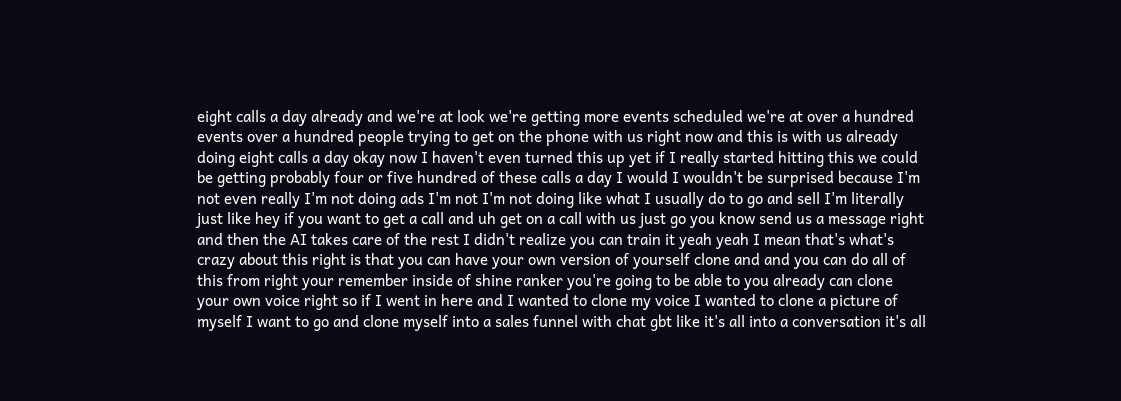eight calls a day already and we're at look we're getting more events scheduled we're at over a hundred events over a hundred people trying to get on the phone with us right now and this is with us already doing eight calls a day okay now I haven't even turned this up yet if I really started hitting this we could be getting probably four or five hundred of these calls a day I would I wouldn't be surprised because I'm not even really I'm not doing ads I'm not I'm not doing like what I usually do to go and sell I'm literally just like hey if you want to get a call and uh get on a call with us just go you know send us a message right and then the AI takes care of the rest I didn't realize you can train it yeah yeah I mean that's what's crazy about this right is that you can have your own version of yourself clone and and you can do all of this from right your remember inside of shine ranker you're going to be able to you already can clone your own voice right so if I went in here and I wanted to clone my voice I wanted to clone a picture of myself I want to go and clone myself into a sales funnel with chat gbt like it's all into a conversation it's all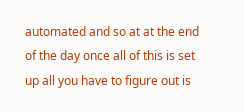automated and so at at the end of the day once all of this is set up all you have to figure out is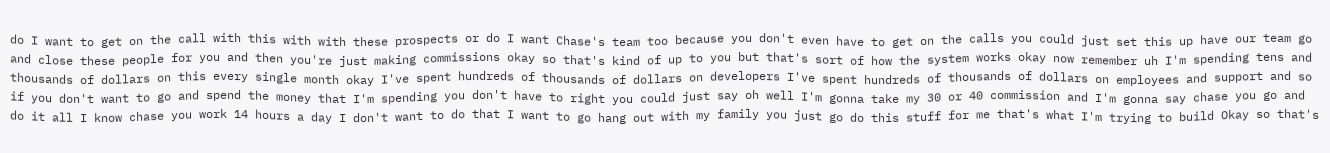do I want to get on the call with this with with these prospects or do I want Chase's team too because you don't even have to get on the calls you could just set this up have our team go and close these people for you and then you're just making commissions okay so that's kind of up to you but that's sort of how the system works okay now remember uh I'm spending tens and thousands of dollars on this every single month okay I've spent hundreds of thousands of dollars on developers I've spent hundreds of thousands of dollars on employees and support and so if you don't want to go and spend the money that I'm spending you don't have to right you could just say oh well I'm gonna take my 30 or 40 commission and I'm gonna say chase you go and do it all I know chase you work 14 hours a day I don't want to do that I want to go hang out with my family you just go do this stuff for me that's what I'm trying to build Okay so that's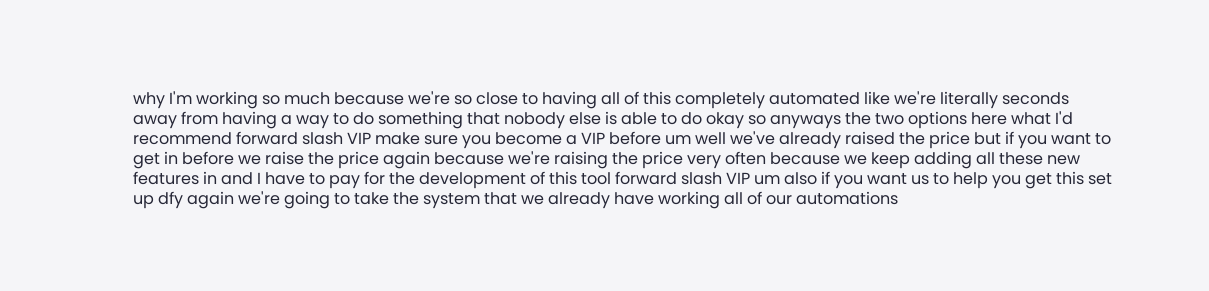why I'm working so much because we're so close to having all of this completely automated like we're literally seconds away from having a way to do something that nobody else is able to do okay so anyways the two options here what I'd recommend forward slash VIP make sure you become a VIP before um well we've already raised the price but if you want to get in before we raise the price again because we're raising the price very often because we keep adding all these new features in and I have to pay for the development of this tool forward slash VIP um also if you want us to help you get this set up dfy again we're going to take the system that we already have working all of our automations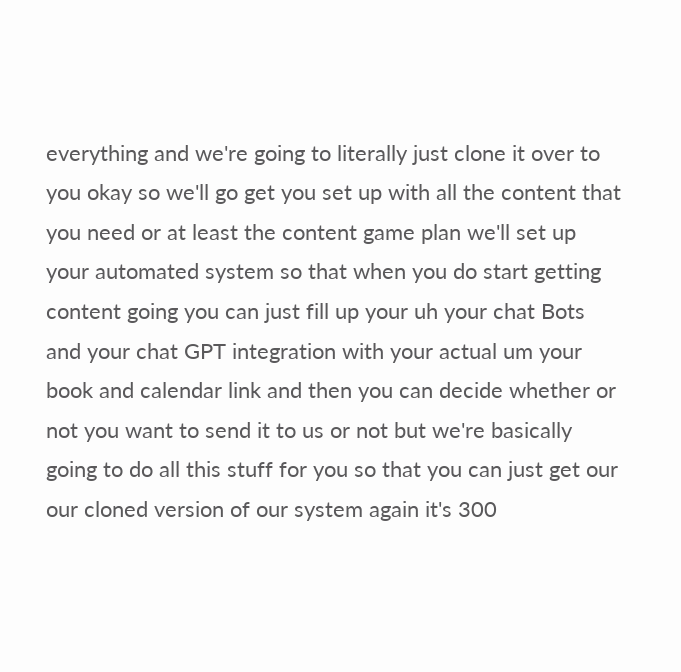everything and we're going to literally just clone it over to you okay so we'll go get you set up with all the content that you need or at least the content game plan we'll set up your automated system so that when you do start getting content going you can just fill up your uh your chat Bots and your chat GPT integration with your actual um your book and calendar link and then you can decide whether or not you want to send it to us or not but we're basically going to do all this stuff for you so that you can just get our our cloned version of our system again it's 300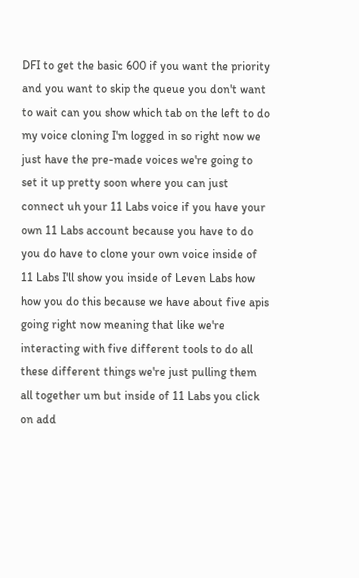DFI to get the basic 600 if you want the priority and you want to skip the queue you don't want to wait can you show which tab on the left to do my voice cloning I'm logged in so right now we just have the pre-made voices we're going to set it up pretty soon where you can just connect uh your 11 Labs voice if you have your own 11 Labs account because you have to do you do have to clone your own voice inside of 11 Labs I'll show you inside of Leven Labs how how you do this because we have about five apis going right now meaning that like we're interacting with five different tools to do all these different things we're just pulling them all together um but inside of 11 Labs you click on add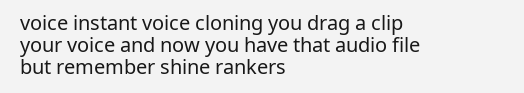voice instant voice cloning you drag a clip your voice and now you have that audio file but remember shine rankers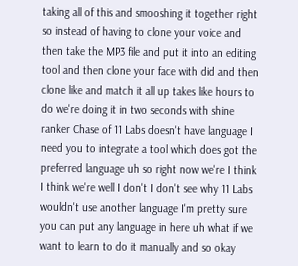taking all of this and smooshing it together right so instead of having to clone your voice and then take the MP3 file and put it into an editing tool and then clone your face with did and then clone like and match it all up takes like hours to do we're doing it in two seconds with shine ranker Chase of 11 Labs doesn't have language I need you to integrate a tool which does got the preferred language uh so right now we're I think I think we're well I don't I don't see why 11 Labs wouldn't use another language I'm pretty sure you can put any language in here uh what if we want to learn to do it manually and so okay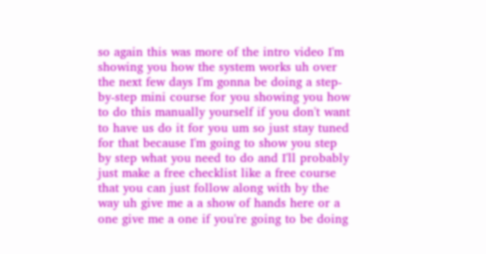so again this was more of the intro video I'm showing you how the system works uh over the next few days I'm gonna be doing a step-by-step mini course for you showing you how to do this manually yourself if you don't want to have us do it for you um so just stay tuned for that because I'm going to show you step by step what you need to do and I'll probably just make a free checklist like a free course that you can just follow along with by the way uh give me a a show of hands here or a one give me a one if you're going to be doing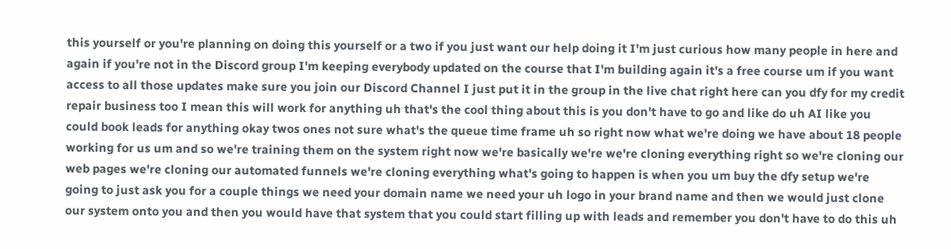this yourself or you're planning on doing this yourself or a two if you just want our help doing it I'm just curious how many people in here and again if you're not in the Discord group I'm keeping everybody updated on the course that I'm building again it's a free course um if you want access to all those updates make sure you join our Discord Channel I just put it in the group in the live chat right here can you dfy for my credit repair business too I mean this will work for anything uh that's the cool thing about this is you don't have to go and like do uh AI like you could book leads for anything okay twos ones not sure what's the queue time frame uh so right now what we're doing we have about 18 people working for us um and so we're training them on the system right now we're basically we're we're cloning everything right so we're cloning our web pages we're cloning our automated funnels we're cloning everything what's going to happen is when you um buy the dfy setup we're going to just ask you for a couple things we need your domain name we need your uh logo in your brand name and then we would just clone our system onto you and then you would have that system that you could start filling up with leads and remember you don't have to do this uh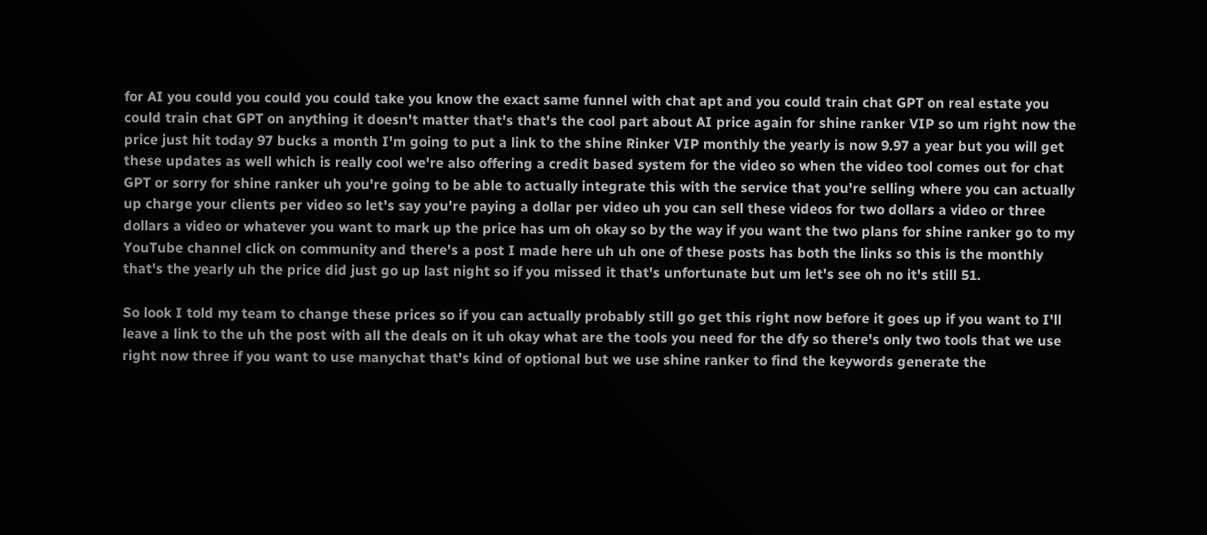for AI you could you could you could take you know the exact same funnel with chat apt and you could train chat GPT on real estate you could train chat GPT on anything it doesn't matter that's that's the cool part about AI price again for shine ranker VIP so um right now the price just hit today 97 bucks a month I'm going to put a link to the shine Rinker VIP monthly the yearly is now 9.97 a year but you will get these updates as well which is really cool we're also offering a credit based system for the video so when the video tool comes out for chat GPT or sorry for shine ranker uh you're going to be able to actually integrate this with the service that you're selling where you can actually up charge your clients per video so let's say you're paying a dollar per video uh you can sell these videos for two dollars a video or three dollars a video or whatever you want to mark up the price has um oh okay so by the way if you want the two plans for shine ranker go to my YouTube channel click on community and there's a post I made here uh uh one of these posts has both the links so this is the monthly that's the yearly uh the price did just go up last night so if you missed it that's unfortunate but um let's see oh no it's still 51.

So look I told my team to change these prices so if you can actually probably still go get this right now before it goes up if you want to I'll leave a link to the uh the post with all the deals on it uh okay what are the tools you need for the dfy so there's only two tools that we use right now three if you want to use manychat that's kind of optional but we use shine ranker to find the keywords generate the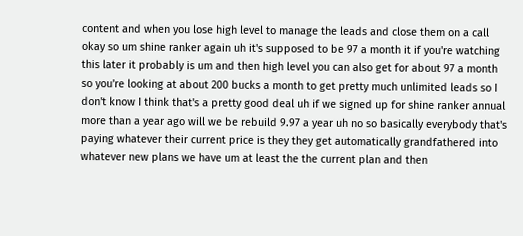content and when you lose high level to manage the leads and close them on a call okay so um shine ranker again uh it's supposed to be 97 a month it if you're watching this later it probably is um and then high level you can also get for about 97 a month so you're looking at about 200 bucks a month to get pretty much unlimited leads so I don't know I think that's a pretty good deal uh if we signed up for shine ranker annual more than a year ago will we be rebuild 9.97 a year uh no so basically everybody that's paying whatever their current price is they they get automatically grandfathered into whatever new plans we have um at least the the current plan and then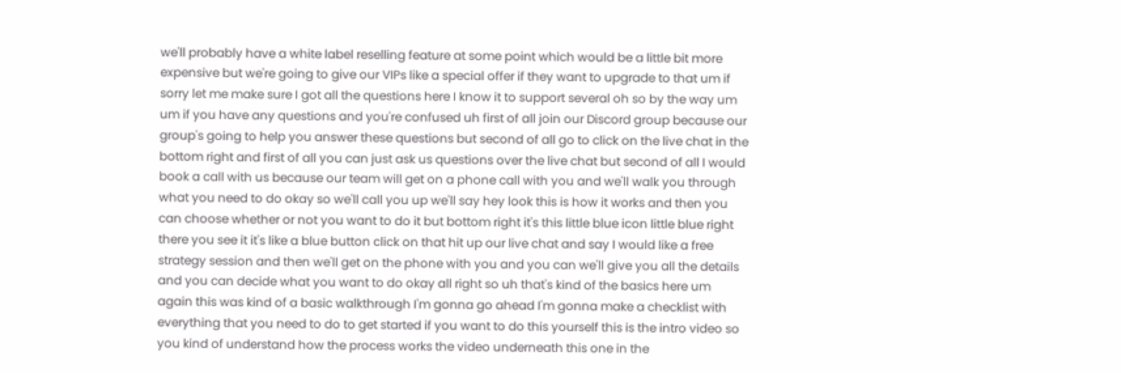we'll probably have a white label reselling feature at some point which would be a little bit more expensive but we're going to give our VIPs like a special offer if they want to upgrade to that um if sorry let me make sure I got all the questions here I know it to support several oh so by the way um um if you have any questions and you're confused uh first of all join our Discord group because our group's going to help you answer these questions but second of all go to click on the live chat in the bottom right and first of all you can just ask us questions over the live chat but second of all I would book a call with us because our team will get on a phone call with you and we'll walk you through what you need to do okay so we'll call you up we'll say hey look this is how it works and then you can choose whether or not you want to do it but bottom right it's this little blue icon little blue right there you see it it's like a blue button click on that hit up our live chat and say I would like a free strategy session and then we'll get on the phone with you and you can we'll give you all the details and you can decide what you want to do okay all right so uh that's kind of the basics here um again this was kind of a basic walkthrough I'm gonna go ahead I'm gonna make a checklist with everything that you need to do to get started if you want to do this yourself this is the intro video so you kind of understand how the process works the video underneath this one in the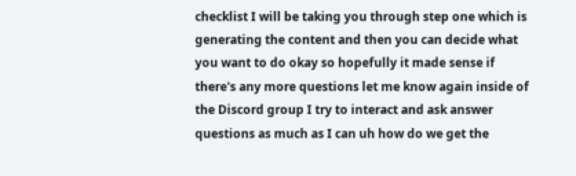checklist I will be taking you through step one which is generating the content and then you can decide what you want to do okay so hopefully it made sense if there's any more questions let me know again inside of the Discord group I try to interact and ask answer questions as much as I can uh how do we get the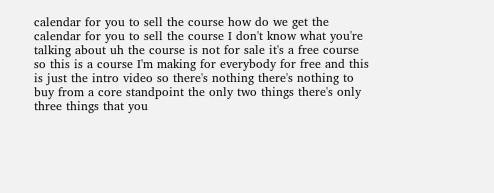calendar for you to sell the course how do we get the calendar for you to sell the course I don't know what you're talking about uh the course is not for sale it's a free course so this is a course I'm making for everybody for free and this is just the intro video so there's nothing there's nothing to buy from a core standpoint the only two things there's only three things that you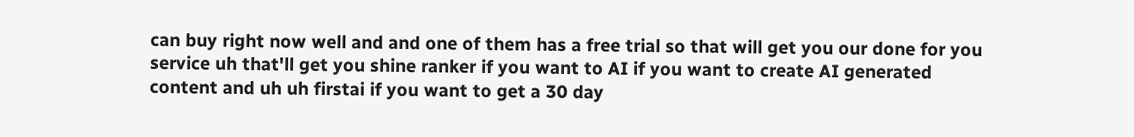can buy right now well and and one of them has a free trial so that will get you our done for you service uh that'll get you shine ranker if you want to AI if you want to create AI generated content and uh uh firstai if you want to get a 30 day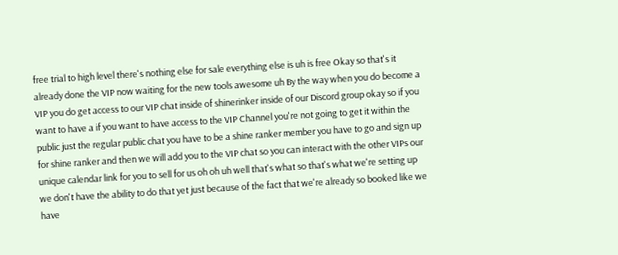free trial to high level there's nothing else for sale everything else is uh is free Okay so that's it already done the VIP now waiting for the new tools awesome uh By the way when you do become a VIP you do get access to our VIP chat inside of shinerinker inside of our Discord group okay so if you want to have a if you want to have access to the VIP Channel you're not going to get it within the public just the regular public chat you have to be a shine ranker member you have to go and sign up for shine ranker and then we will add you to the VIP chat so you can interact with the other VIPs our unique calendar link for you to sell for us oh oh uh well that's what so that's what we're setting up we don't have the ability to do that yet just because of the fact that we're already so booked like we have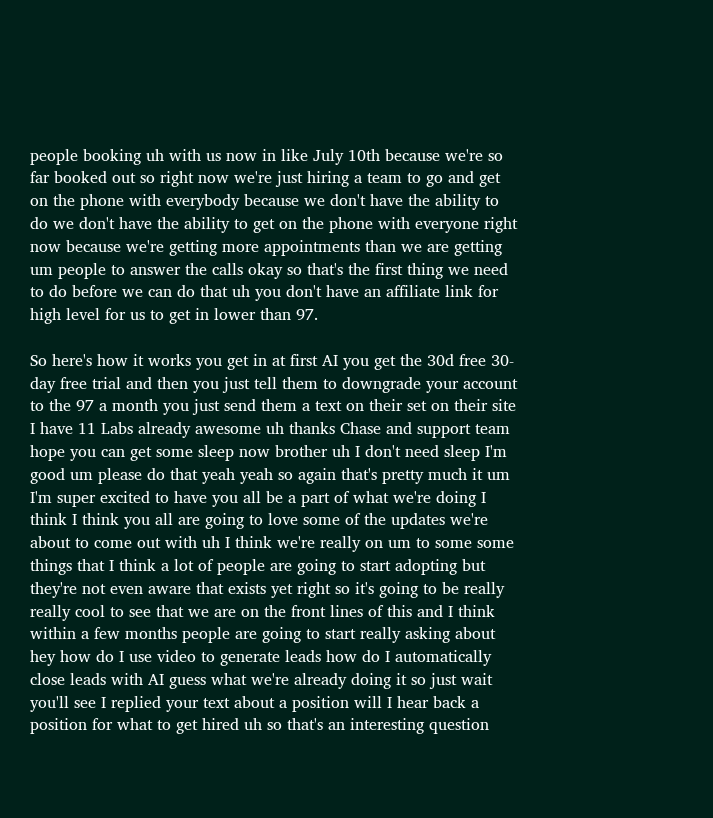people booking uh with us now in like July 10th because we're so far booked out so right now we're just hiring a team to go and get on the phone with everybody because we don't have the ability to do we don't have the ability to get on the phone with everyone right now because we're getting more appointments than we are getting um people to answer the calls okay so that's the first thing we need to do before we can do that uh you don't have an affiliate link for high level for us to get in lower than 97.

So here's how it works you get in at first AI you get the 30d free 30-day free trial and then you just tell them to downgrade your account to the 97 a month you just send them a text on their set on their site I have 11 Labs already awesome uh thanks Chase and support team hope you can get some sleep now brother uh I don't need sleep I'm good um please do that yeah yeah so again that's pretty much it um I'm super excited to have you all be a part of what we're doing I think I think you all are going to love some of the updates we're about to come out with uh I think we're really on um to some some things that I think a lot of people are going to start adopting but they're not even aware that exists yet right so it's going to be really really cool to see that we are on the front lines of this and I think within a few months people are going to start really asking about hey how do I use video to generate leads how do I automatically close leads with AI guess what we're already doing it so just wait you'll see I replied your text about a position will I hear back a position for what to get hired uh so that's an interesting question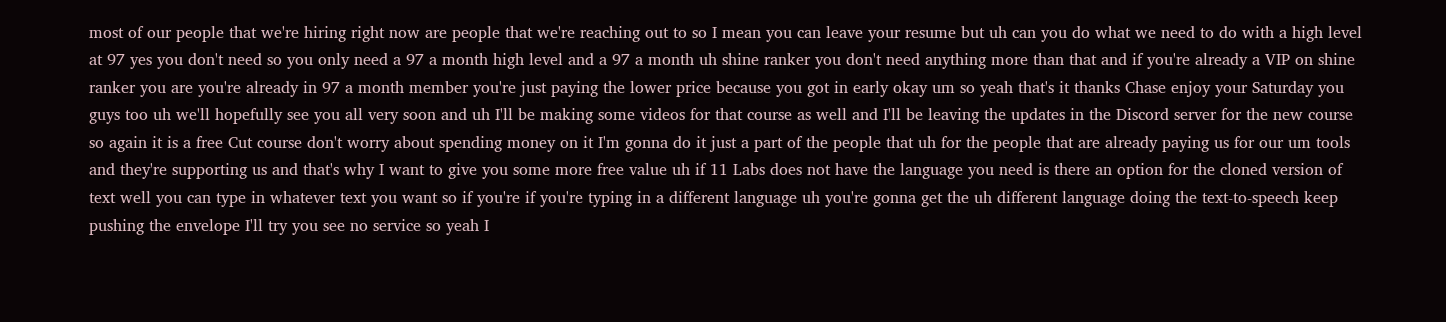most of our people that we're hiring right now are people that we're reaching out to so I mean you can leave your resume but uh can you do what we need to do with a high level at 97 yes you don't need so you only need a 97 a month high level and a 97 a month uh shine ranker you don't need anything more than that and if you're already a VIP on shine ranker you are you're already in 97 a month member you're just paying the lower price because you got in early okay um so yeah that's it thanks Chase enjoy your Saturday you guys too uh we'll hopefully see you all very soon and uh I'll be making some videos for that course as well and I'll be leaving the updates in the Discord server for the new course so again it is a free Cut course don't worry about spending money on it I'm gonna do it just a part of the people that uh for the people that are already paying us for our um tools and they're supporting us and that's why I want to give you some more free value uh if 11 Labs does not have the language you need is there an option for the cloned version of text well you can type in whatever text you want so if you're if you're typing in a different language uh you're gonna get the uh different language doing the text-to-speech keep pushing the envelope I'll try you see no service so yeah I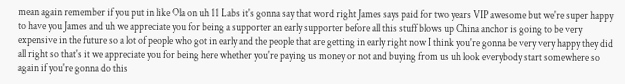mean again remember if you put in like Ola on uh 11 Labs it's gonna say that word right James says paid for two years VIP awesome but we're super happy to have you James and uh we appreciate you for being a supporter an early supporter before all this stuff blows up China anchor is going to be very expensive in the future so a lot of people who got in early and the people that are getting in early right now I think you're gonna be very very happy they did all right so that's it we appreciate you for being here whether you're paying us money or not and buying from us uh look everybody start somewhere so again if you're gonna do this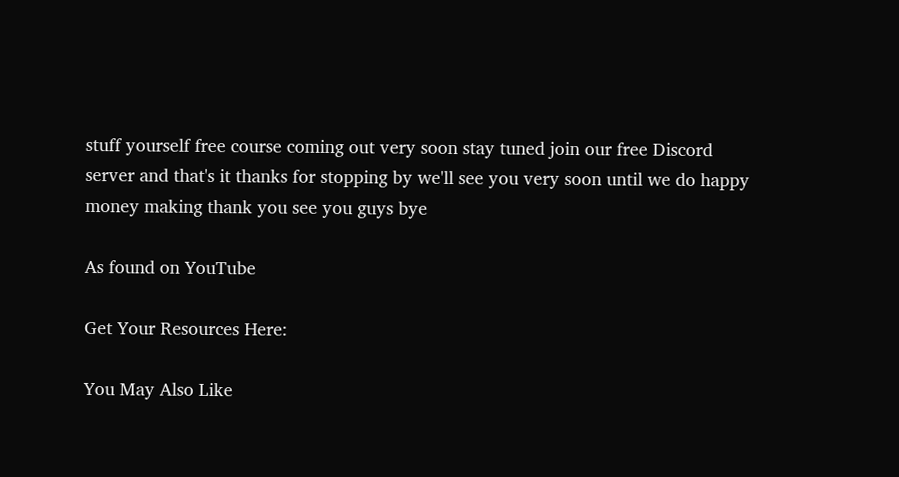stuff yourself free course coming out very soon stay tuned join our free Discord server and that's it thanks for stopping by we'll see you very soon until we do happy money making thank you see you guys bye

As found on YouTube

Get Your Resources Here:

You May Also Like